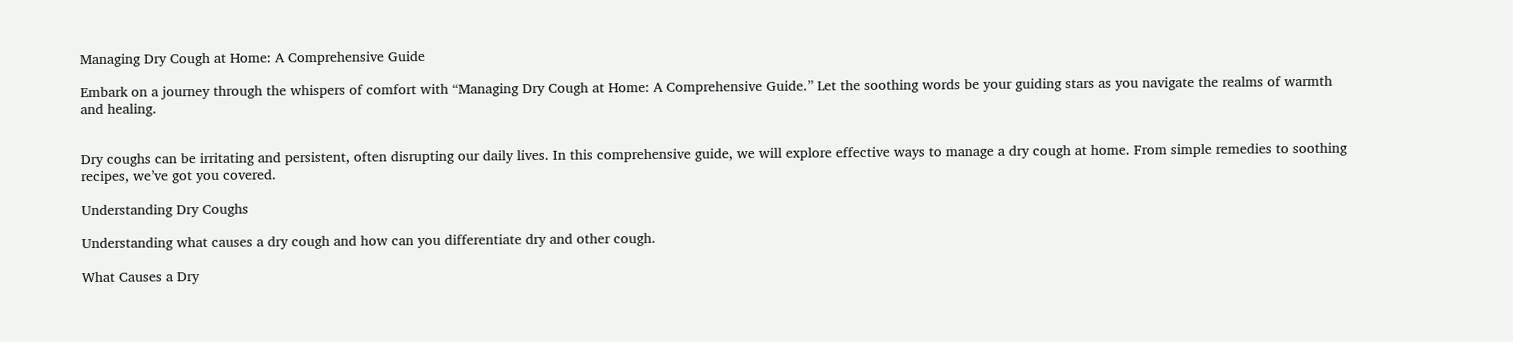Managing Dry Cough at Home: A Comprehensive Guide

Embark on a journey through the whispers of comfort with “Managing Dry Cough at Home: A Comprehensive Guide.” Let the soothing words be your guiding stars as you navigate the realms of warmth and healing.


Dry coughs can be irritating and persistent, often disrupting our daily lives. In this comprehensive guide, we will explore effective ways to manage a dry cough at home. From simple remedies to soothing recipes, we’ve got you covered.

Understanding Dry Coughs

Understanding what causes a dry cough and how can you differentiate dry and other cough.

What Causes a Dry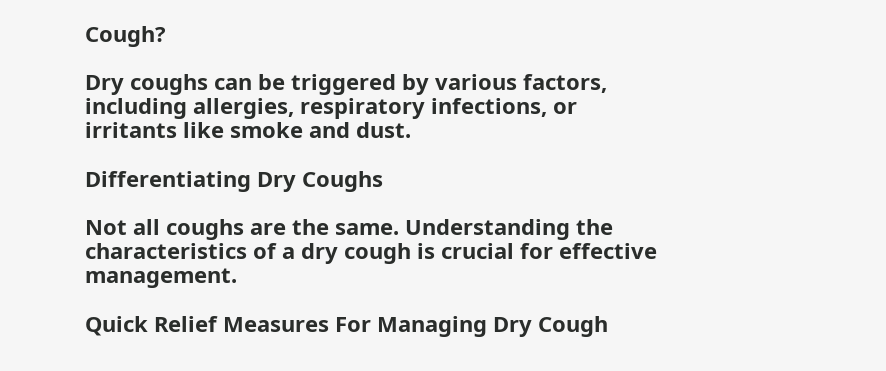Cough?

Dry coughs can be triggered by various factors, including allergies, respiratory infections, or irritants like smoke and dust.

Differentiating Dry Coughs

Not all coughs are the same. Understanding the characteristics of a dry cough is crucial for effective management.

Quick Relief Measures For Managing Dry Cough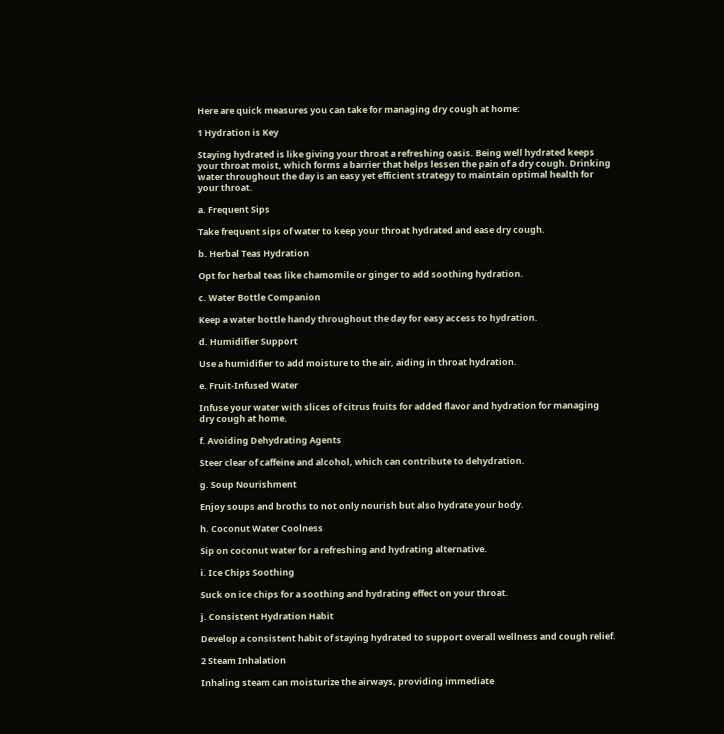Here are quick measures you can take for managing dry cough at home:

1 Hydration is Key

Staying hydrated is like giving your throat a refreshing oasis. Being well hydrated keeps your throat moist, which forms a barrier that helps lessen the pain of a dry cough. Drinking water throughout the day is an easy yet efficient strategy to maintain optimal health for your throat.

a. Frequent Sips

Take frequent sips of water to keep your throat hydrated and ease dry cough.

b. Herbal Teas Hydration

Opt for herbal teas like chamomile or ginger to add soothing hydration.

c. Water Bottle Companion

Keep a water bottle handy throughout the day for easy access to hydration.

d. Humidifier Support

Use a humidifier to add moisture to the air, aiding in throat hydration.

e. Fruit-Infused Water

Infuse your water with slices of citrus fruits for added flavor and hydration for managing dry cough at home.

f. Avoiding Dehydrating Agents

Steer clear of caffeine and alcohol, which can contribute to dehydration.

g. Soup Nourishment

Enjoy soups and broths to not only nourish but also hydrate your body.

h. Coconut Water Coolness

Sip on coconut water for a refreshing and hydrating alternative.

i. Ice Chips Soothing

Suck on ice chips for a soothing and hydrating effect on your throat.

j. Consistent Hydration Habit

Develop a consistent habit of staying hydrated to support overall wellness and cough relief.

2 Steam Inhalation

Inhaling steam can moisturize the airways, providing immediate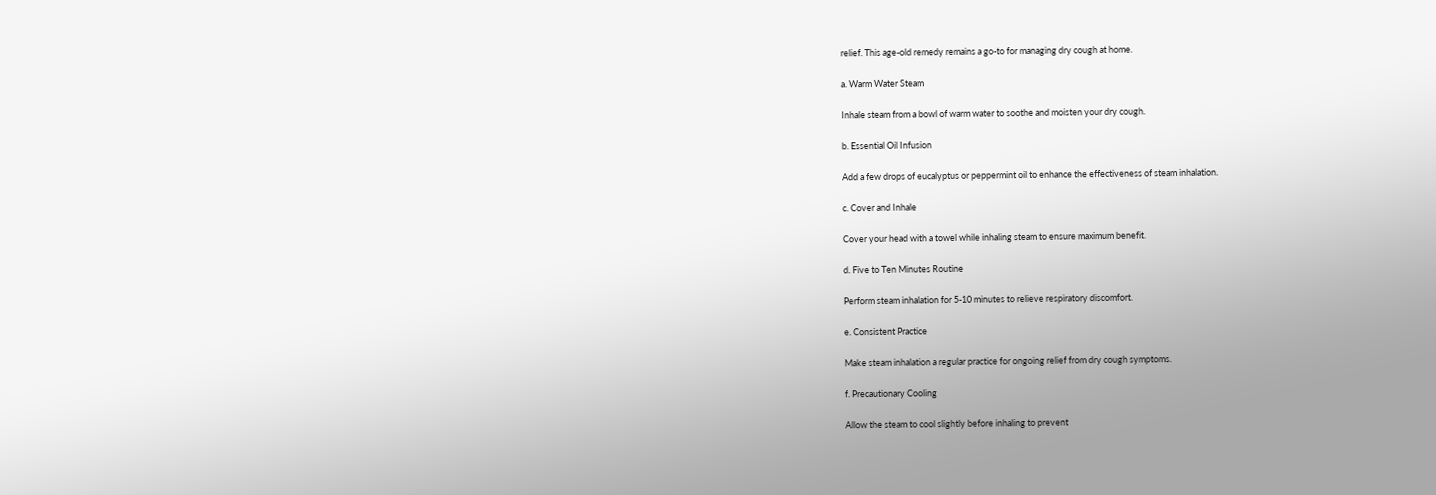relief. This age-old remedy remains a go-to for managing dry cough at home.

a. Warm Water Steam

Inhale steam from a bowl of warm water to soothe and moisten your dry cough.

b. Essential Oil Infusion

Add a few drops of eucalyptus or peppermint oil to enhance the effectiveness of steam inhalation.

c. Cover and Inhale

Cover your head with a towel while inhaling steam to ensure maximum benefit.

d. Five to Ten Minutes Routine

Perform steam inhalation for 5-10 minutes to relieve respiratory discomfort.

e. Consistent Practice

Make steam inhalation a regular practice for ongoing relief from dry cough symptoms.

f. Precautionary Cooling

Allow the steam to cool slightly before inhaling to prevent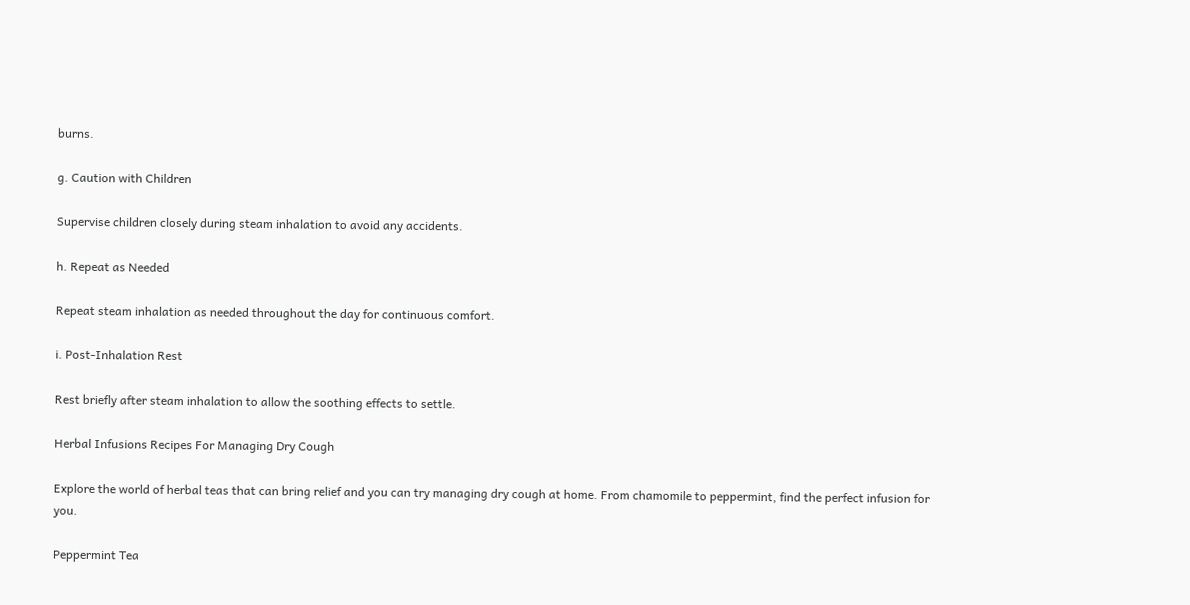burns.

g. Caution with Children

Supervise children closely during steam inhalation to avoid any accidents.

h. Repeat as Needed

Repeat steam inhalation as needed throughout the day for continuous comfort.

i. Post-Inhalation Rest

Rest briefly after steam inhalation to allow the soothing effects to settle.

Herbal Infusions Recipes For Managing Dry Cough

Explore the world of herbal teas that can bring relief and you can try managing dry cough at home. From chamomile to peppermint, find the perfect infusion for you.

Peppermint Tea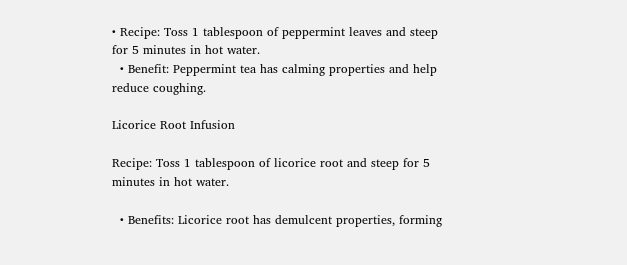• Recipe: Toss 1 tablespoon of peppermint leaves and steep for 5 minutes in hot water.
  • Benefit: Peppermint tea has calming properties and help reduce coughing.

Licorice Root Infusion

Recipe: Toss 1 tablespoon of licorice root and steep for 5 minutes in hot water.

  • Benefits: Licorice root has demulcent properties, forming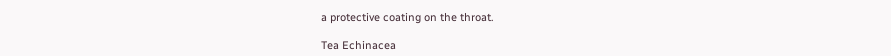a protective coating on the throat.

Tea Echinacea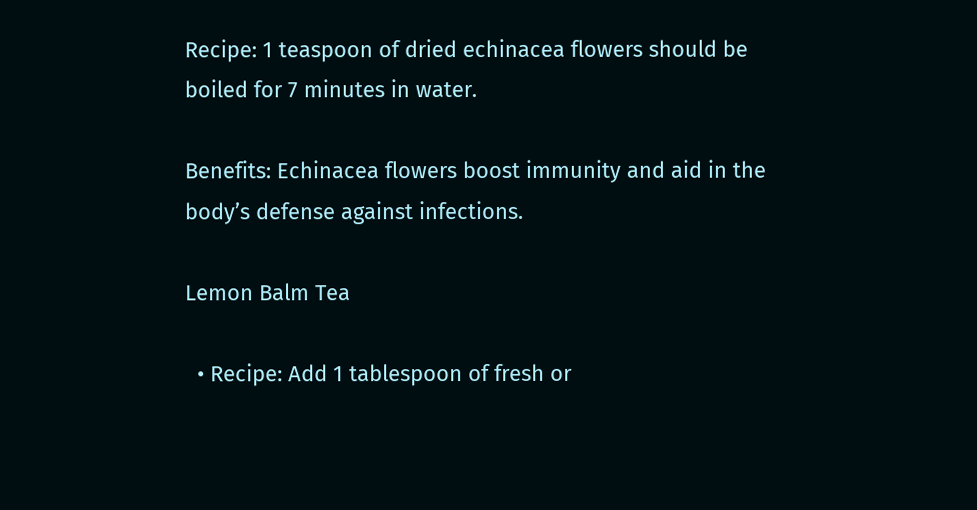Recipe: 1 teaspoon of dried echinacea flowers should be boiled for 7 minutes in water.

Benefits: Echinacea flowers boost immunity and aid in the body’s defense against infections.

Lemon Balm Tea

  • Recipe: Add 1 tablespoon of fresh or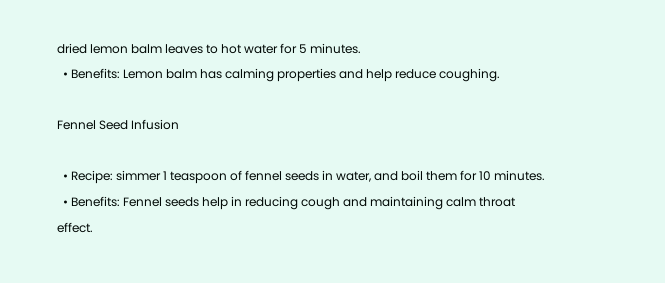dried lemon balm leaves to hot water for 5 minutes.
  • Benefits: Lemon balm has calming properties and help reduce coughing.

Fennel Seed Infusion

  • Recipe: simmer 1 teaspoon of fennel seeds in water, and boil them for 10 minutes.
  • Benefits: Fennel seeds help in reducing cough and maintaining calm throat effect.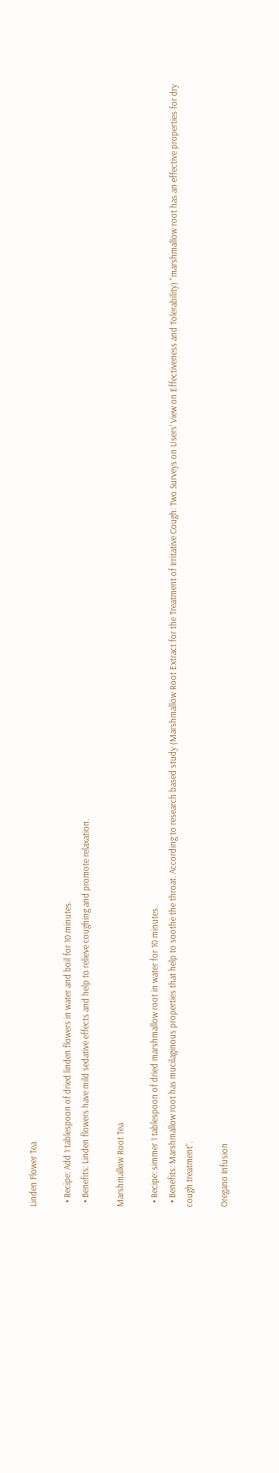Linden Flower Tea

  • Recipe: Add 1 tablespoon of dried linden flowers in water and boil for 10 minutes.
  • Benefits: Linden flowers have mild sedative effects and help to relieve coughing and promote relaxation.

Marshmallow Root Tea

  • Recipe: simmer 1 tablespoon of dried marshmallow root in water for 10 minutes.
  • Benefits: Marshmallow root has mucilaginous properties that help to soothe the throat. According to research based study (Marshmallow Root Extract for the Treatment of Irritative Cough: Two Surveys on Users’ View on Effectiveness and Tolerability) “marshmallow root has an effective properties for dry cough treatment”.

Oregano Infusion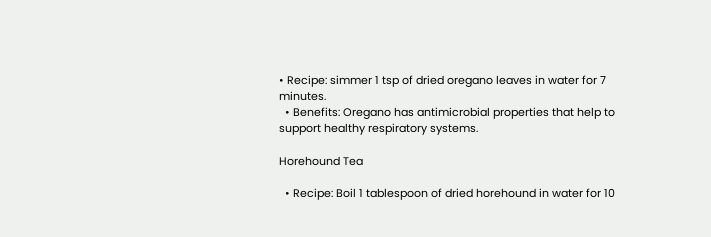• Recipe: simmer 1 tsp of dried oregano leaves in water for 7 minutes.
  • Benefits: Oregano has antimicrobial properties that help to support healthy respiratory systems.

Horehound Tea

  • Recipe: Boil 1 tablespoon of dried horehound in water for 10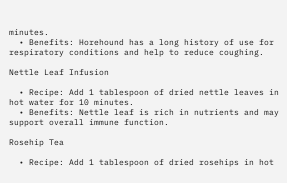minutes.
  • Benefits: Horehound has a long history of use for respiratory conditions and help to reduce coughing.

Nettle Leaf Infusion

  • Recipe: Add 1 tablespoon of dried nettle leaves in hot water for 10 minutes.
  • Benefits: Nettle leaf is rich in nutrients and may support overall immune function.

Rosehip Tea

  • Recipe: Add 1 tablespoon of dried rosehips in hot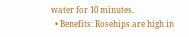water for 10 minutes.
  • Benefits: Rosehips are high in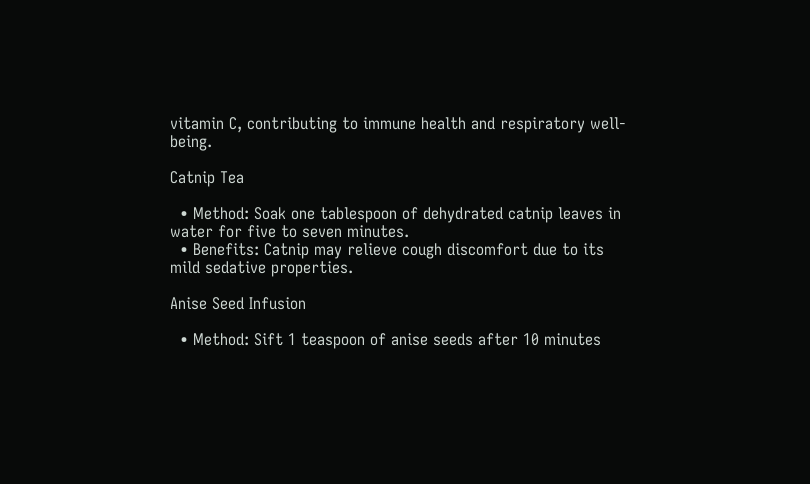vitamin C, contributing to immune health and respiratory well-being.

Catnip Tea

  • Method: Soak one tablespoon of dehydrated catnip leaves in water for five to seven minutes.
  • Benefits: Catnip may relieve cough discomfort due to its mild sedative properties.

Anise Seed Infusion

  • Method: Sift 1 teaspoon of anise seeds after 10 minutes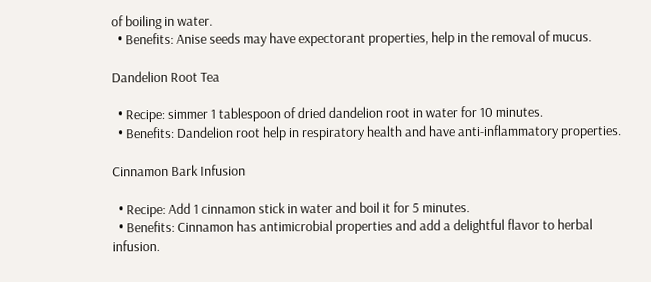of boiling in water.
  • Benefits: Anise seeds may have expectorant properties, help in the removal of mucus.

Dandelion Root Tea

  • Recipe: simmer 1 tablespoon of dried dandelion root in water for 10 minutes.
  • Benefits: Dandelion root help in respiratory health and have anti-inflammatory properties.

Cinnamon Bark Infusion

  • Recipe: Add 1 cinnamon stick in water and boil it for 5 minutes.
  • Benefits: Cinnamon has antimicrobial properties and add a delightful flavor to herbal infusion.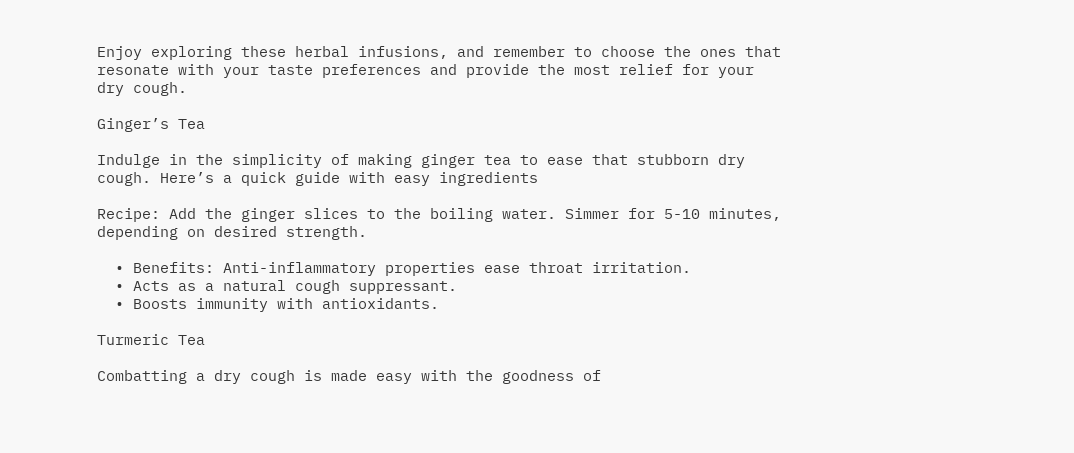Enjoy exploring these herbal infusions, and remember to choose the ones that resonate with your taste preferences and provide the most relief for your dry cough.

Ginger’s Tea

Indulge in the simplicity of making ginger tea to ease that stubborn dry cough. Here’s a quick guide with easy ingredients

Recipe: Add the ginger slices to the boiling water. Simmer for 5-10 minutes, depending on desired strength.

  • Benefits: Anti-inflammatory properties ease throat irritation.
  • Acts as a natural cough suppressant.
  • Boosts immunity with antioxidants.

Turmeric Tea

Combatting a dry cough is made easy with the goodness of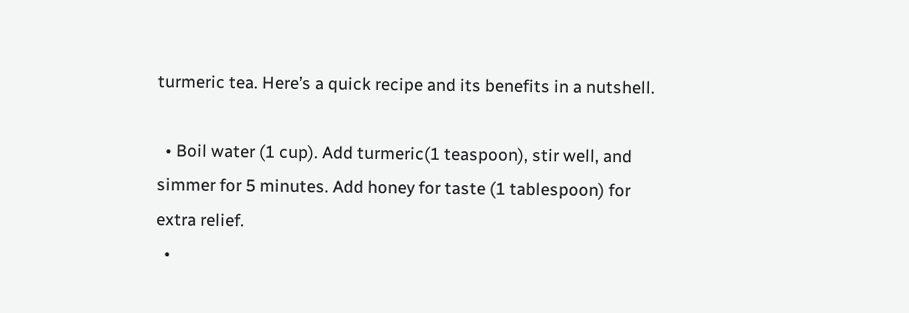turmeric tea. Here’s a quick recipe and its benefits in a nutshell.

  • Boil water (1 cup). Add turmeric(1 teaspoon), stir well, and simmer for 5 minutes. Add honey for taste (1 tablespoon) for extra relief.
  •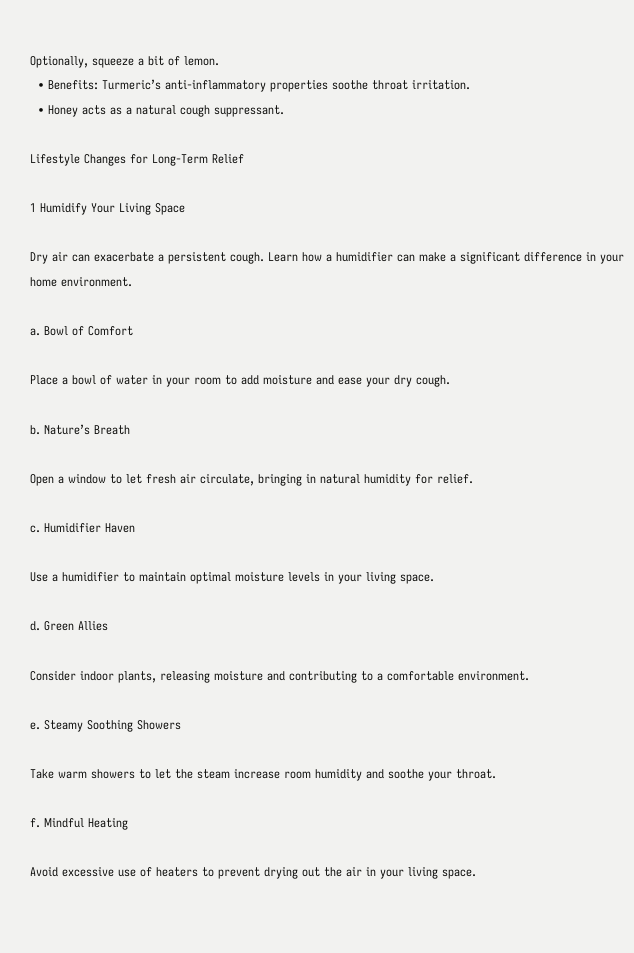Optionally, squeeze a bit of lemon.
  • Benefits: Turmeric’s anti-inflammatory properties soothe throat irritation.
  • Honey acts as a natural cough suppressant.

Lifestyle Changes for Long-Term Relief

1 Humidify Your Living Space

Dry air can exacerbate a persistent cough. Learn how a humidifier can make a significant difference in your home environment.

a. Bowl of Comfort

Place a bowl of water in your room to add moisture and ease your dry cough.

b. Nature’s Breath

Open a window to let fresh air circulate, bringing in natural humidity for relief.

c. Humidifier Haven

Use a humidifier to maintain optimal moisture levels in your living space.

d. Green Allies

Consider indoor plants, releasing moisture and contributing to a comfortable environment.

e. Steamy Soothing Showers

Take warm showers to let the steam increase room humidity and soothe your throat.

f. Mindful Heating

Avoid excessive use of heaters to prevent drying out the air in your living space.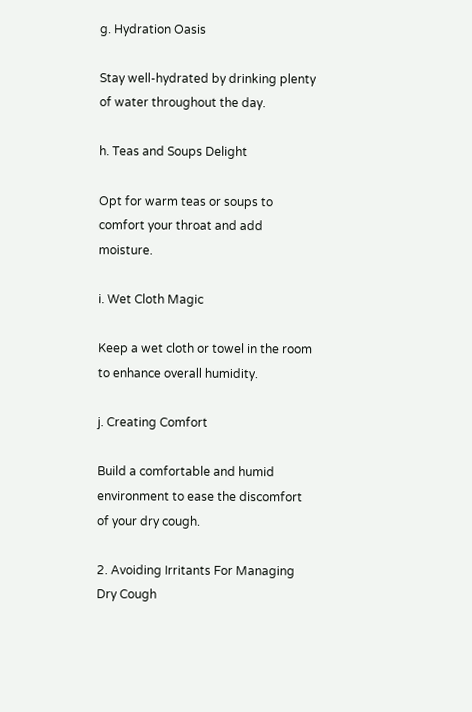g. Hydration Oasis

Stay well-hydrated by drinking plenty of water throughout the day.

h. Teas and Soups Delight

Opt for warm teas or soups to comfort your throat and add moisture.

i. Wet Cloth Magic

Keep a wet cloth or towel in the room to enhance overall humidity.

j. Creating Comfort

Build a comfortable and humid environment to ease the discomfort of your dry cough.

2. Avoiding Irritants For Managing Dry Cough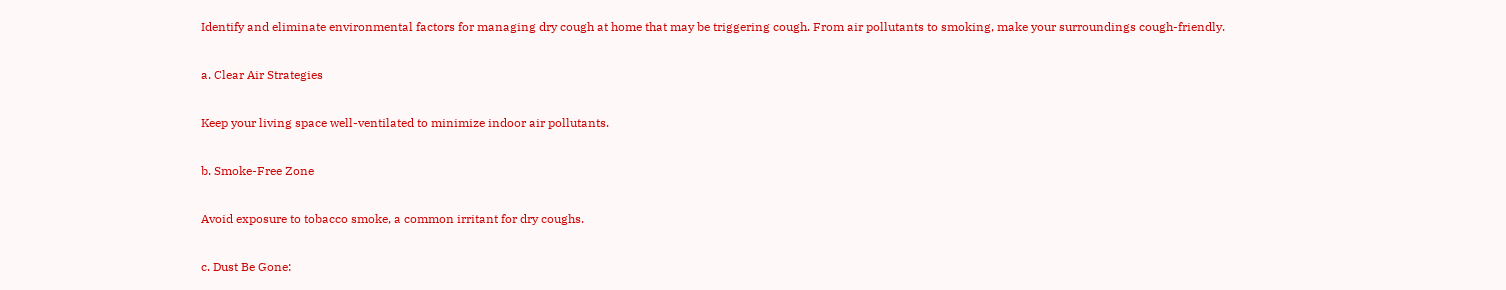Identify and eliminate environmental factors for managing dry cough at home that may be triggering cough. From air pollutants to smoking, make your surroundings cough-friendly.

a. Clear Air Strategies

Keep your living space well-ventilated to minimize indoor air pollutants.

b. Smoke-Free Zone

Avoid exposure to tobacco smoke, a common irritant for dry coughs.

c. Dust Be Gone: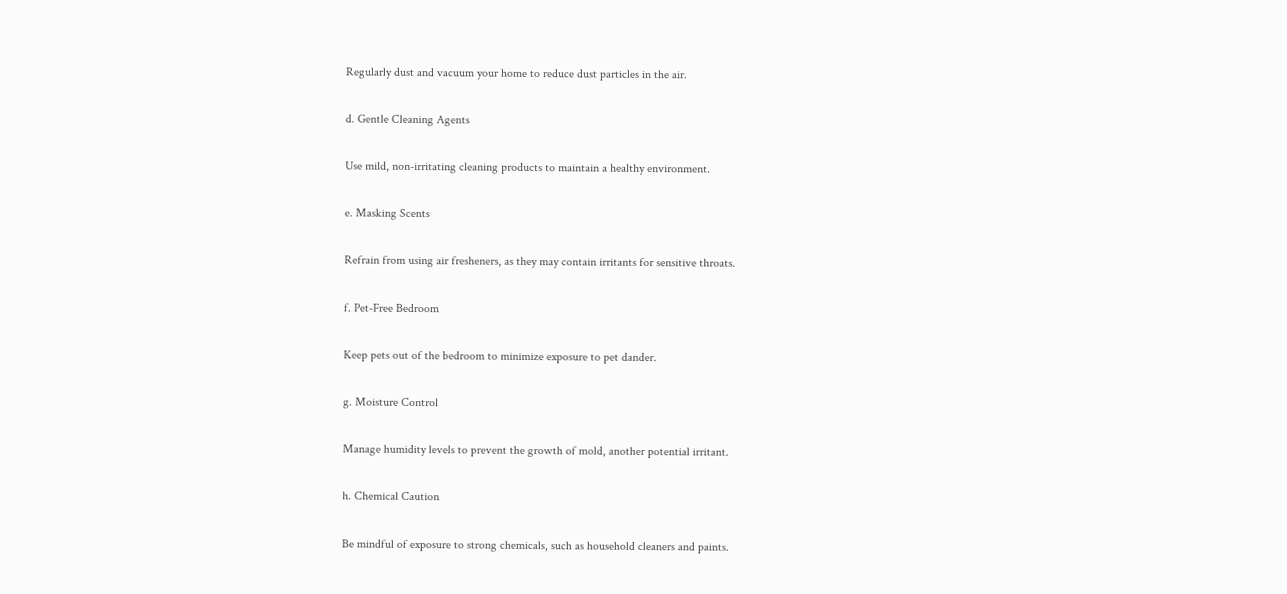Regularly dust and vacuum your home to reduce dust particles in the air.

d. Gentle Cleaning Agents

Use mild, non-irritating cleaning products to maintain a healthy environment.

e. Masking Scents

Refrain from using air fresheners, as they may contain irritants for sensitive throats.

f. Pet-Free Bedroom

Keep pets out of the bedroom to minimize exposure to pet dander.

g. Moisture Control

Manage humidity levels to prevent the growth of mold, another potential irritant.

h. Chemical Caution

Be mindful of exposure to strong chemicals, such as household cleaners and paints.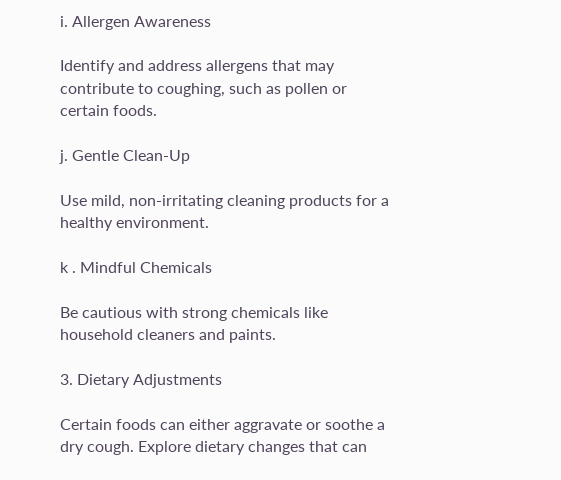i. Allergen Awareness

Identify and address allergens that may contribute to coughing, such as pollen or certain foods.

j. Gentle Clean-Up

Use mild, non-irritating cleaning products for a healthy environment.

k . Mindful Chemicals

Be cautious with strong chemicals like household cleaners and paints.

3. Dietary Adjustments

Certain foods can either aggravate or soothe a dry cough. Explore dietary changes that can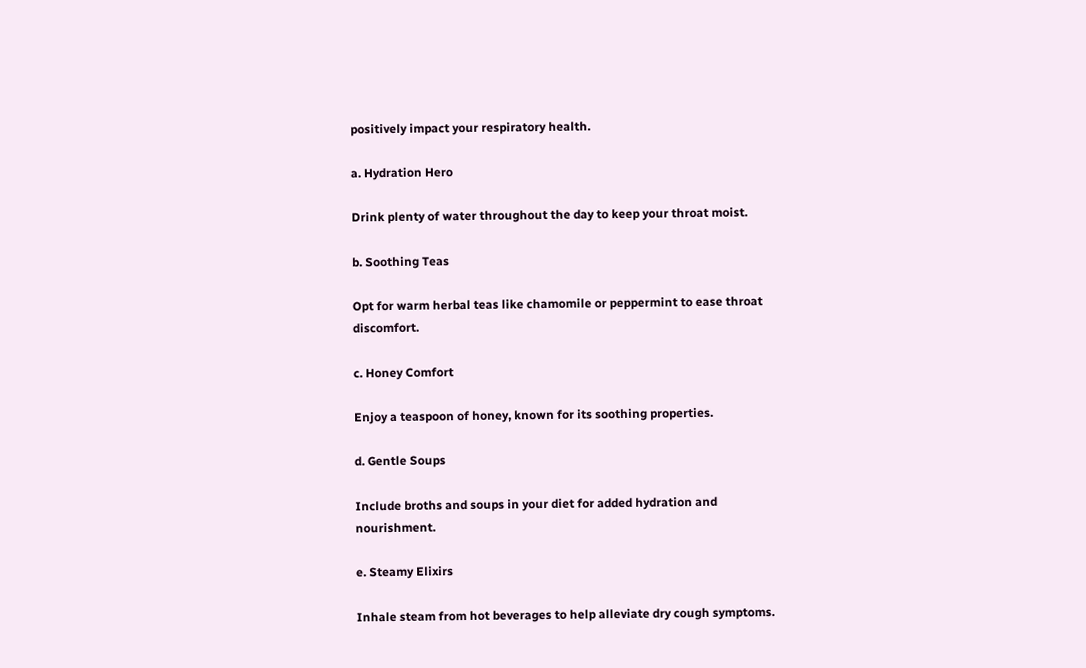positively impact your respiratory health.

a. Hydration Hero

Drink plenty of water throughout the day to keep your throat moist.

b. Soothing Teas

Opt for warm herbal teas like chamomile or peppermint to ease throat discomfort.

c. Honey Comfort

Enjoy a teaspoon of honey, known for its soothing properties.

d. Gentle Soups

Include broths and soups in your diet for added hydration and nourishment.

e. Steamy Elixirs

Inhale steam from hot beverages to help alleviate dry cough symptoms.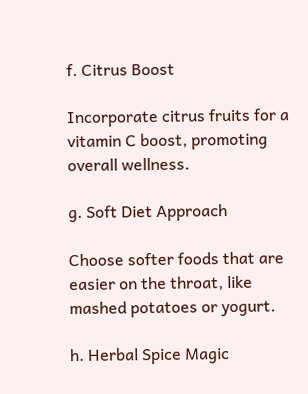f. Citrus Boost

Incorporate citrus fruits for a vitamin C boost, promoting overall wellness.

g. Soft Diet Approach

Choose softer foods that are easier on the throat, like mashed potatoes or yogurt.

h. Herbal Spice Magic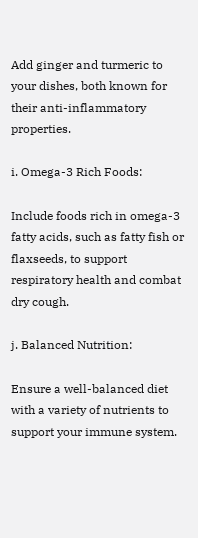Add ginger and turmeric to your dishes, both known for their anti-inflammatory properties.

i. Omega-3 Rich Foods:

Include foods rich in omega-3 fatty acids, such as fatty fish or flaxseeds, to support respiratory health and combat dry cough.

j. Balanced Nutrition:

Ensure a well-balanced diet with a variety of nutrients to support your immune system.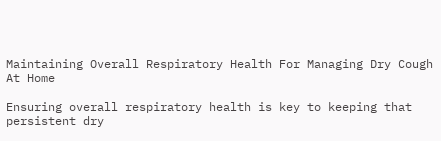Maintaining Overall Respiratory Health For Managing Dry Cough At Home

Ensuring overall respiratory health is key to keeping that persistent dry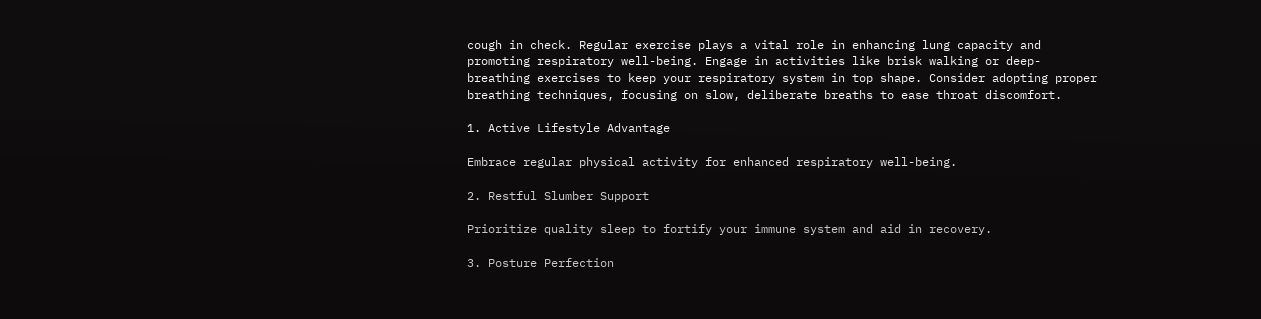cough in check. Regular exercise plays a vital role in enhancing lung capacity and promoting respiratory well-being. Engage in activities like brisk walking or deep-breathing exercises to keep your respiratory system in top shape. Consider adopting proper breathing techniques, focusing on slow, deliberate breaths to ease throat discomfort.

1. Active Lifestyle Advantage

Embrace regular physical activity for enhanced respiratory well-being.

2. Restful Slumber Support

Prioritize quality sleep to fortify your immune system and aid in recovery.

3. Posture Perfection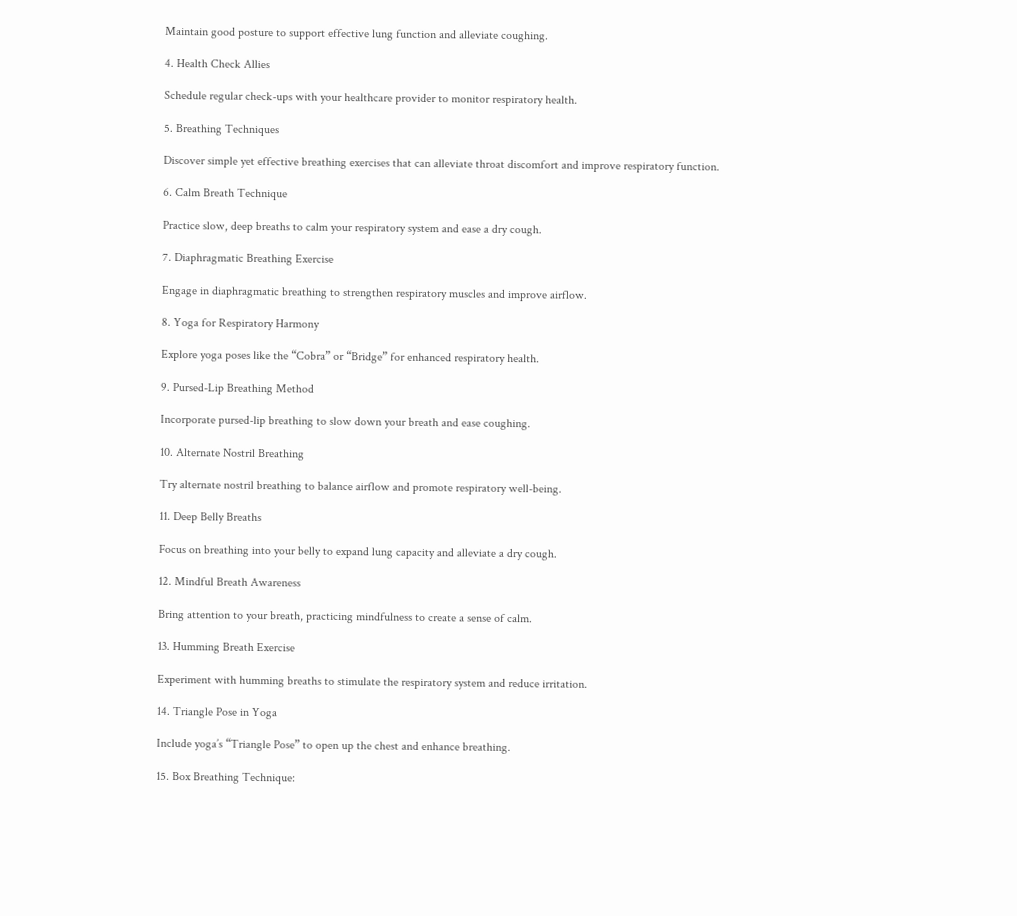Maintain good posture to support effective lung function and alleviate coughing.

4. Health Check Allies

Schedule regular check-ups with your healthcare provider to monitor respiratory health.

5. Breathing Techniques

Discover simple yet effective breathing exercises that can alleviate throat discomfort and improve respiratory function.

6. Calm Breath Technique

Practice slow, deep breaths to calm your respiratory system and ease a dry cough.

7. Diaphragmatic Breathing Exercise

Engage in diaphragmatic breathing to strengthen respiratory muscles and improve airflow.

8. Yoga for Respiratory Harmony

Explore yoga poses like the “Cobra” or “Bridge” for enhanced respiratory health.

9. Pursed-Lip Breathing Method

Incorporate pursed-lip breathing to slow down your breath and ease coughing.

10. Alternate Nostril Breathing

Try alternate nostril breathing to balance airflow and promote respiratory well-being.

11. Deep Belly Breaths

Focus on breathing into your belly to expand lung capacity and alleviate a dry cough.

12. Mindful Breath Awareness

Bring attention to your breath, practicing mindfulness to create a sense of calm.

13. Humming Breath Exercise

Experiment with humming breaths to stimulate the respiratory system and reduce irritation.

14. Triangle Pose in Yoga

Include yoga’s “Triangle Pose” to open up the chest and enhance breathing.

15. Box Breathing Technique: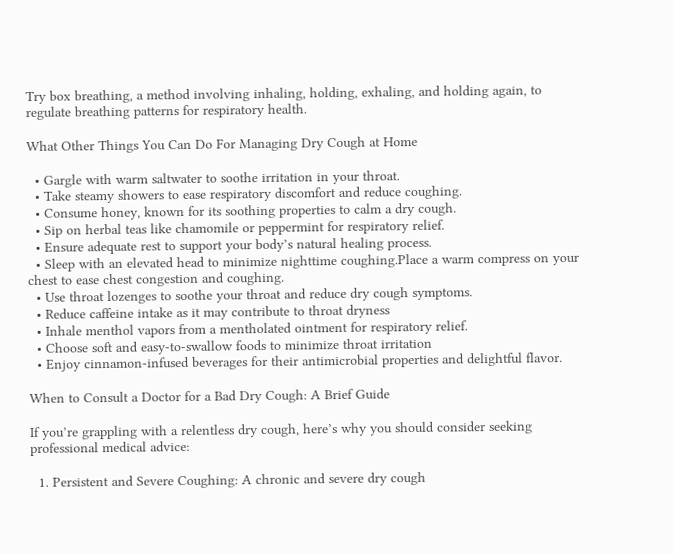Try box breathing, a method involving inhaling, holding, exhaling, and holding again, to regulate breathing patterns for respiratory health.

What Other Things You Can Do For Managing Dry Cough at Home

  • Gargle with warm saltwater to soothe irritation in your throat.
  • Take steamy showers to ease respiratory discomfort and reduce coughing.
  • Consume honey, known for its soothing properties to calm a dry cough.
  • Sip on herbal teas like chamomile or peppermint for respiratory relief.
  • Ensure adequate rest to support your body’s natural healing process.
  • Sleep with an elevated head to minimize nighttime coughing.Place a warm compress on your chest to ease chest congestion and coughing.
  • Use throat lozenges to soothe your throat and reduce dry cough symptoms.
  • Reduce caffeine intake as it may contribute to throat dryness
  • Inhale menthol vapors from a mentholated ointment for respiratory relief.
  • Choose soft and easy-to-swallow foods to minimize throat irritation
  • Enjoy cinnamon-infused beverages for their antimicrobial properties and delightful flavor.

When to Consult a Doctor for a Bad Dry Cough: A Brief Guide

If you’re grappling with a relentless dry cough, here’s why you should consider seeking professional medical advice:

  1. Persistent and Severe Coughing: A chronic and severe dry cough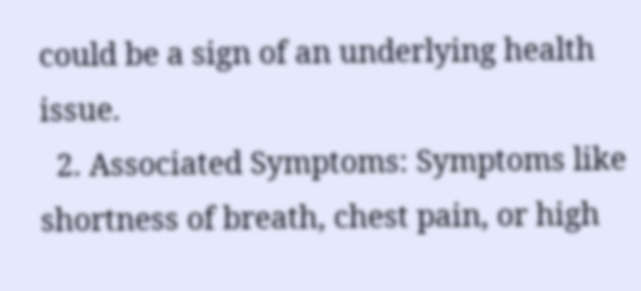could be a sign of an underlying health issue.
  2. Associated Symptoms: Symptoms like shortness of breath, chest pain, or high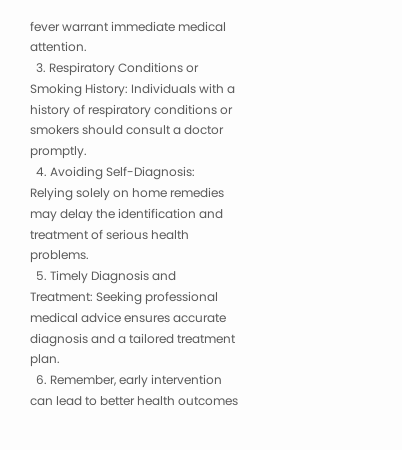fever warrant immediate medical attention.
  3. Respiratory Conditions or Smoking History: Individuals with a history of respiratory conditions or smokers should consult a doctor promptly.
  4. Avoiding Self-Diagnosis: Relying solely on home remedies may delay the identification and treatment of serious health problems.
  5. Timely Diagnosis and Treatment: Seeking professional medical advice ensures accurate diagnosis and a tailored treatment plan.
  6. Remember, early intervention can lead to better health outcomes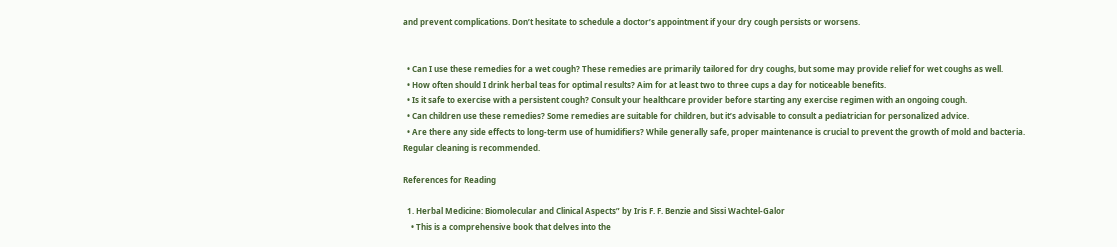and prevent complications. Don’t hesitate to schedule a doctor’s appointment if your dry cough persists or worsens.


  • Can I use these remedies for a wet cough? These remedies are primarily tailored for dry coughs, but some may provide relief for wet coughs as well.
  • How often should I drink herbal teas for optimal results? Aim for at least two to three cups a day for noticeable benefits.
  • Is it safe to exercise with a persistent cough? Consult your healthcare provider before starting any exercise regimen with an ongoing cough.
  • Can children use these remedies? Some remedies are suitable for children, but it’s advisable to consult a pediatrician for personalized advice.
  • Are there any side effects to long-term use of humidifiers? While generally safe, proper maintenance is crucial to prevent the growth of mold and bacteria. Regular cleaning is recommended.

References for Reading

  1. Herbal Medicine: Biomolecular and Clinical Aspects” by Iris F. F. Benzie and Sissi Wachtel-Galor
    • This is a comprehensive book that delves into the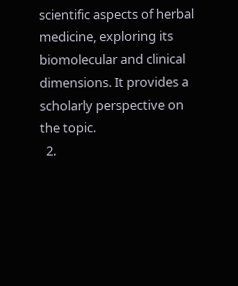scientific aspects of herbal medicine, exploring its biomolecular and clinical dimensions. It provides a scholarly perspective on the topic.
  2.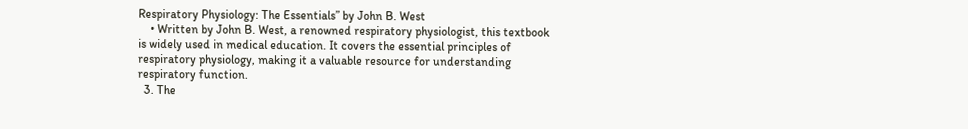Respiratory Physiology: The Essentials” by John B. West
    • Written by John B. West, a renowned respiratory physiologist, this textbook is widely used in medical education. It covers the essential principles of respiratory physiology, making it a valuable resource for understanding respiratory function.
  3. The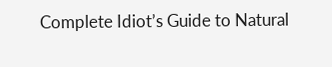Complete Idiot’s Guide to Natural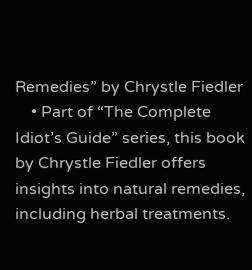Remedies” by Chrystle Fiedler
    • Part of “The Complete Idiot’s Guide” series, this book by Chrystle Fiedler offers insights into natural remedies, including herbal treatments.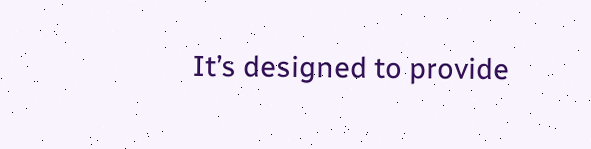It’s designed to provide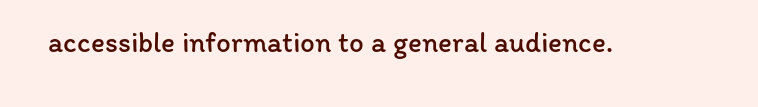accessible information to a general audience.